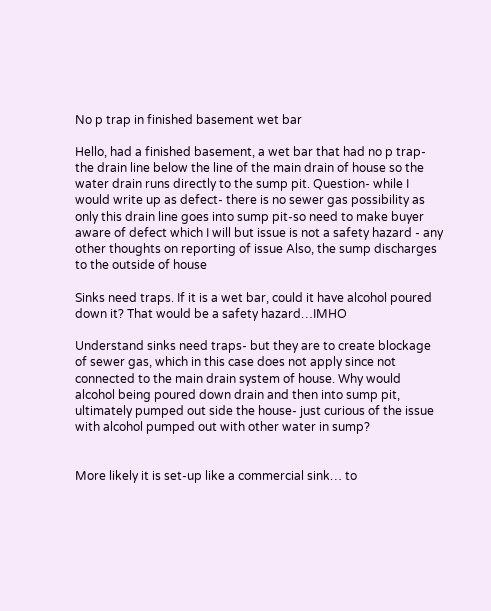No p trap in finished basement wet bar

Hello, had a finished basement, a wet bar that had no p trap- the drain line below the line of the main drain of house so the water drain runs directly to the sump pit. Question- while I would write up as defect- there is no sewer gas possibility as only this drain line goes into sump pit-so need to make buyer aware of defect which I will but issue is not a safety hazard - any other thoughts on reporting of issue Also, the sump discharges to the outside of house

Sinks need traps. If it is a wet bar, could it have alcohol poured down it? That would be a safety hazard…IMHO

Understand sinks need traps- but they are to create blockage of sewer gas, which in this case does not apply since not connected to the main drain system of house. Why would alcohol being poured down drain and then into sump pit, ultimately pumped out side the house- just curious of the issue with alcohol pumped out with other water in sump?


More likely it is set-up like a commercial sink… to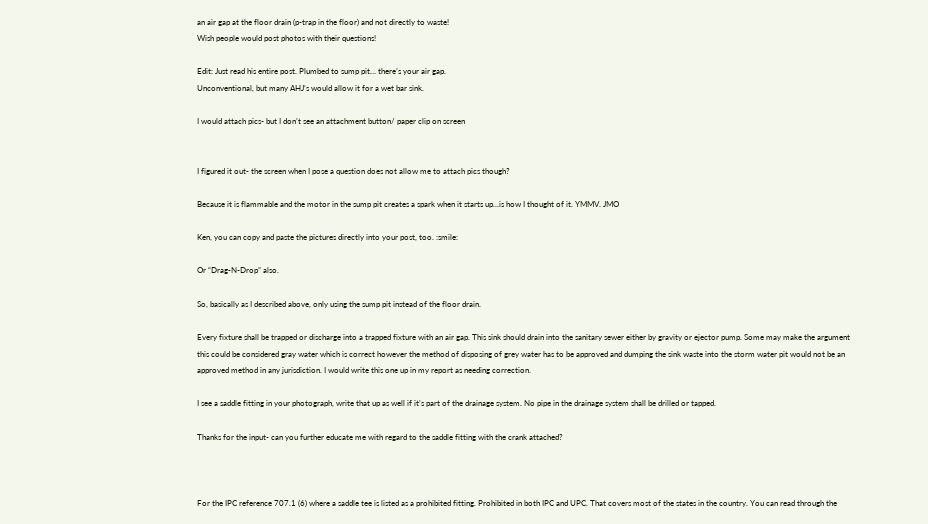an air gap at the floor drain (p-trap in the floor) and not directly to waste!
Wish people would post photos with their questions!

Edit: Just read his entire post. Plumbed to sump pit… there’s your air gap.
Unconventional, but many AHJ’s would allow it for a wet bar sink.

I would attach pics- but I don’t see an attachment button/ paper clip on screen


I figured it out- the screen when I pose a question does not allow me to attach pics though?

Because it is flammable and the motor in the sump pit creates a spark when it starts up…is how I thought of it. YMMV. JMO

Ken, you can copy and paste the pictures directly into your post, too. :smile:

Or “Drag-N-Drop” also.

So, basically as I described above, only using the sump pit instead of the floor drain.

Every fixture shall be trapped or discharge into a trapped fixture with an air gap. This sink should drain into the sanitary sewer either by gravity or ejector pump. Some may make the argument this could be considered gray water which is correct however the method of disposing of grey water has to be approved and dumping the sink waste into the storm water pit would not be an approved method in any jurisdiction. I would write this one up in my report as needing correction.

I see a saddle fitting in your photograph, write that up as well if it’s part of the drainage system. No pipe in the drainage system shall be drilled or tapped.

Thanks for the input- can you further educate me with regard to the saddle fitting with the crank attached?



For the IPC reference 707.1 (6) where a saddle tee is listed as a prohibited fitting. Prohibited in both IPC and UPC. That covers most of the states in the country. You can read through the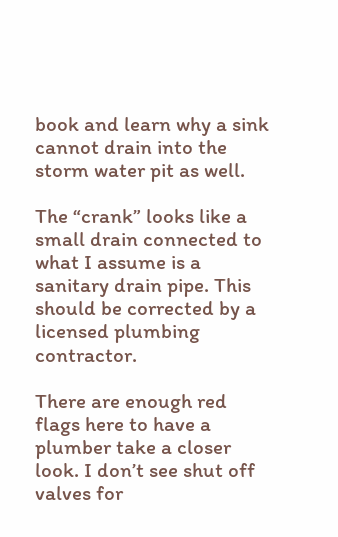book and learn why a sink cannot drain into the storm water pit as well.

The “crank” looks like a small drain connected to what I assume is a sanitary drain pipe. This should be corrected by a licensed plumbing contractor.

There are enough red flags here to have a plumber take a closer look. I don’t see shut off valves for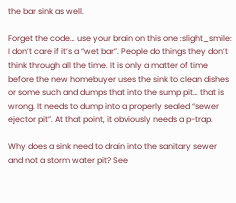the bar sink as well.

Forget the code… use your brain on this one :slight_smile: I don’t care if it’s a “wet bar”. People do things they don’t think through all the time. It is only a matter of time before the new homebuyer uses the sink to clean dishes or some such and dumps that into the sump pit… that is wrong. It needs to dump into a properly sealed “sewer ejector pit”. At that point, it obviously needs a p-trap.

Why does a sink need to drain into the sanitary sewer and not a storm water pit? See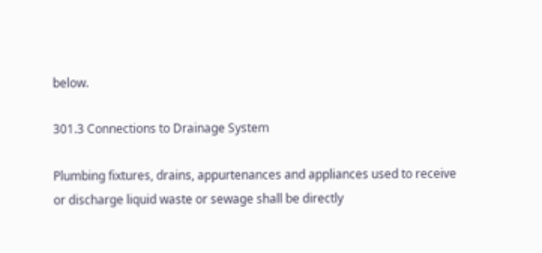below.

301.3 Connections to Drainage System

Plumbing fixtures, drains, appurtenances and appliances used to receive or discharge liquid waste or sewage shall be directly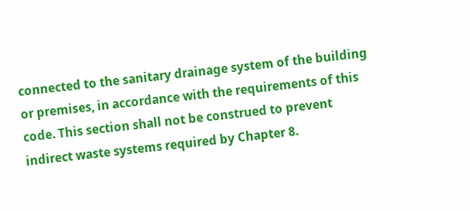connected to the sanitary drainage system of the building or premises, in accordance with the requirements of this code. This section shall not be construed to prevent indirect waste systems required by Chapter 8.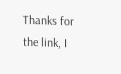Thanks for the link, I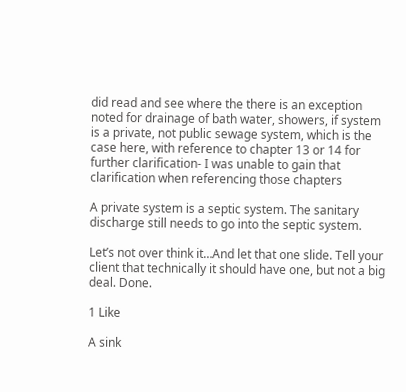did read and see where the there is an exception noted for drainage of bath water, showers, if system is a private, not public sewage system, which is the case here, with reference to chapter 13 or 14 for further clarification- I was unable to gain that clarification when referencing those chapters

A private system is a septic system. The sanitary discharge still needs to go into the septic system.

Let’s not over think it…And let that one slide. Tell your client that technically it should have one, but not a big deal. Done.

1 Like

A sink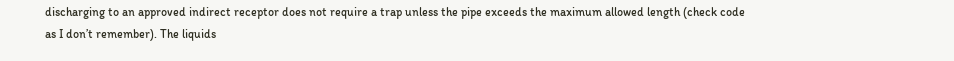discharging to an approved indirect receptor does not require a trap unless the pipe exceeds the maximum allowed length (check code as I don’t remember). The liquids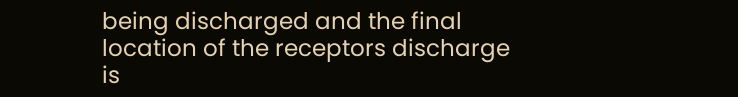being discharged and the final location of the receptors discharge is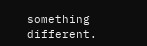something different.